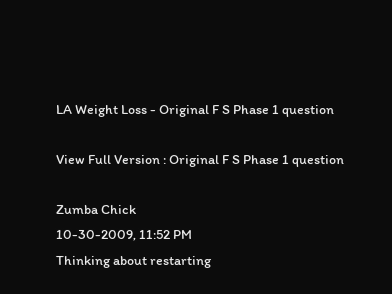LA Weight Loss - Original F S Phase 1 question

View Full Version : Original F S Phase 1 question

Zumba Chick
10-30-2009, 11:52 PM
Thinking about restarting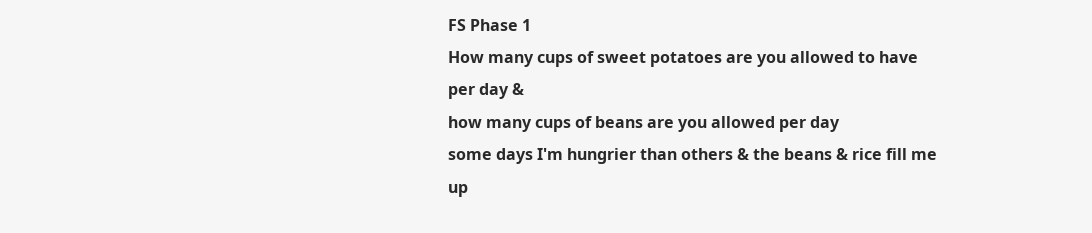FS Phase 1
How many cups of sweet potatoes are you allowed to have per day &
how many cups of beans are you allowed per day
some days I'm hungrier than others & the beans & rice fill me up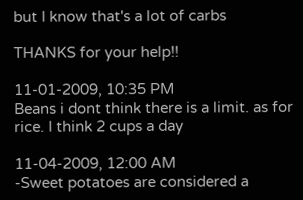but I know that's a lot of carbs

THANKS for your help!!

11-01-2009, 10:35 PM
Beans i dont think there is a limit. as for rice. I think 2 cups a day

11-04-2009, 12:00 AM
-Sweet potatoes are considered a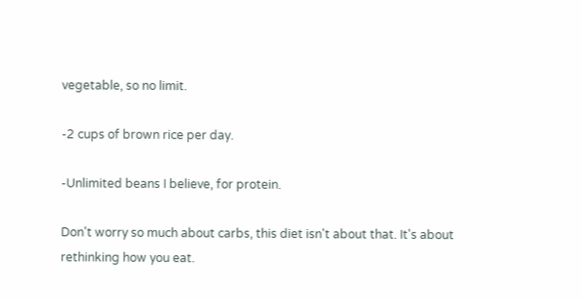vegetable, so no limit.

-2 cups of brown rice per day.

-Unlimited beans I believe, for protein.

Don't worry so much about carbs, this diet isn't about that. It's about rethinking how you eat.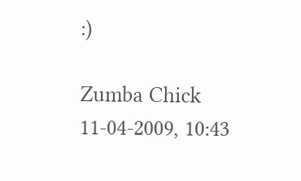:)

Zumba Chick
11-04-2009, 10:43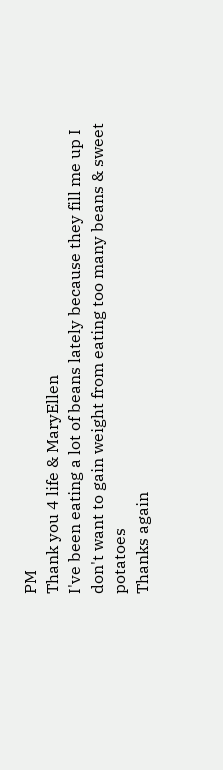PM
Thank you 4 life & MaryEllen
I've been eating a lot of beans lately because they fill me up I don't want to gain weight from eating too many beans & sweet potatoes
Thanks again